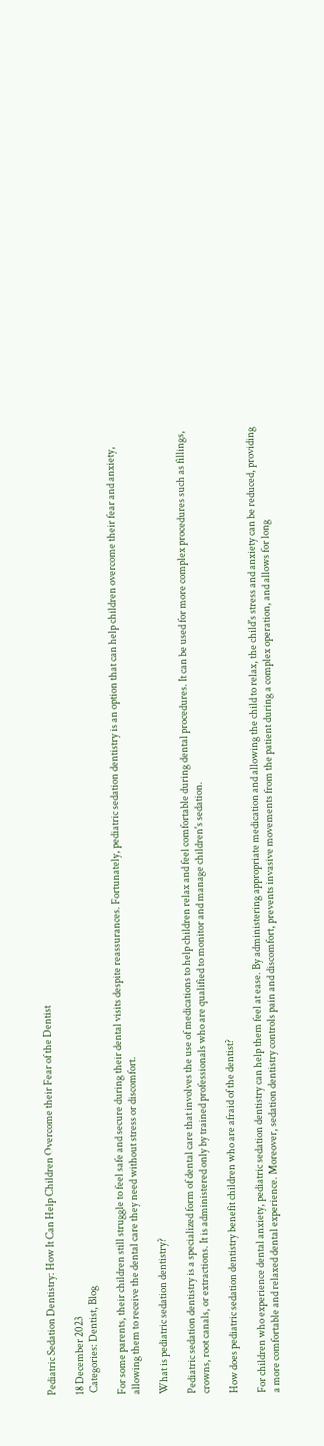Pediatric Sedation Dentistry: How It Can Help Children Overcome their Fear of the Dentist

18 December 2023
 Categories: Dentist, Blog

For some parents, their children still struggle to feel safe and secure during their dental visits despite reassurances. Fortunately, pediatric sedation dentistry is an option that can help children overcome their fear and anxiety, allowing them to receive the dental care they need without stress or discomfort.

What is pediatric sedation dentistry?

Pediatric sedation dentistry is a specialized form of dental care that involves the use of medications to help children relax and feel comfortable during dental procedures. It can be used for more complex procedures such as fillings, crowns, root canals, or extractions. It is administered only by trained professionals who are qualified to monitor and manage children's sedation.

How does pediatric sedation dentistry benefit children who are afraid of the dentist?

For children who experience dental anxiety, pediatric sedation dentistry can help them feel at ease. By administering appropriate medication and allowing the child to relax, the child's stress and anxiety can be reduced, providing a more comfortable and relaxed dental experience. Moreover, sedation dentistry controls pain and discomfort, prevents invasive movements from the patient during a complex operation, and allows for long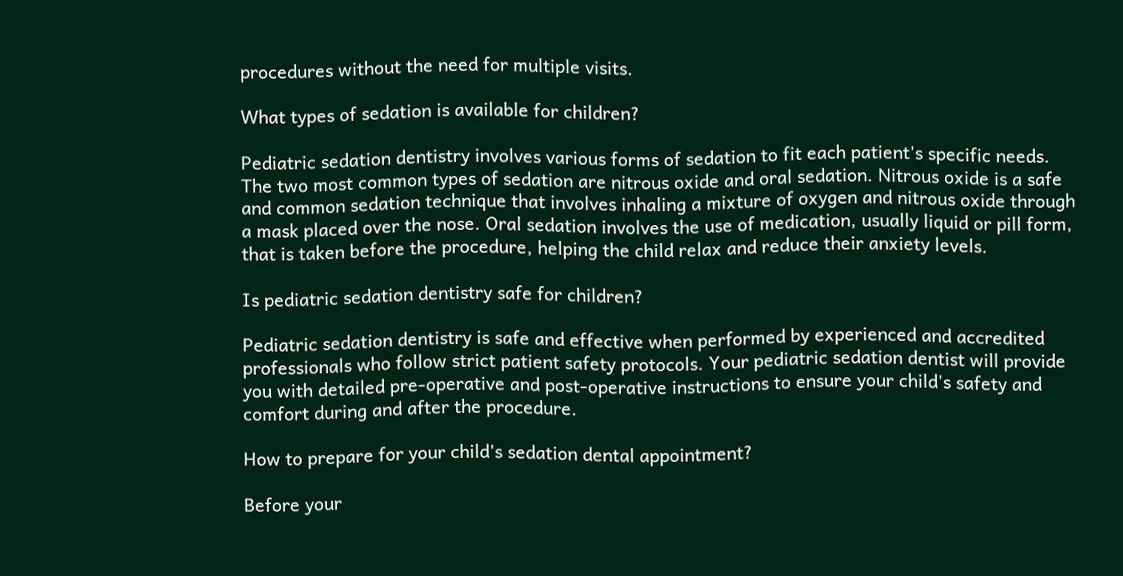procedures without the need for multiple visits.

What types of sedation is available for children?

Pediatric sedation dentistry involves various forms of sedation to fit each patient's specific needs. The two most common types of sedation are nitrous oxide and oral sedation. Nitrous oxide is a safe and common sedation technique that involves inhaling a mixture of oxygen and nitrous oxide through a mask placed over the nose. Oral sedation involves the use of medication, usually liquid or pill form, that is taken before the procedure, helping the child relax and reduce their anxiety levels.

Is pediatric sedation dentistry safe for children?

Pediatric sedation dentistry is safe and effective when performed by experienced and accredited professionals who follow strict patient safety protocols. Your pediatric sedation dentist will provide you with detailed pre-operative and post-operative instructions to ensure your child's safety and comfort during and after the procedure.

How to prepare for your child's sedation dental appointment?

Before your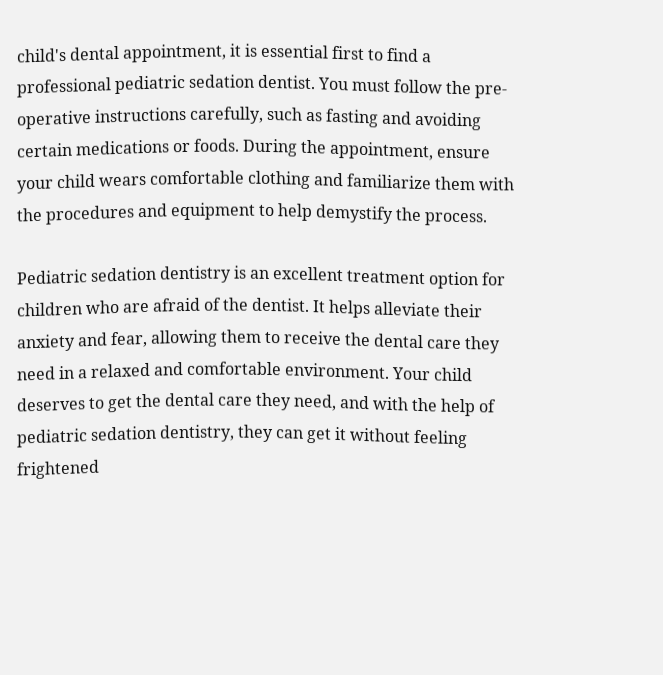child's dental appointment, it is essential first to find a professional pediatric sedation dentist. You must follow the pre-operative instructions carefully, such as fasting and avoiding certain medications or foods. During the appointment, ensure your child wears comfortable clothing and familiarize them with the procedures and equipment to help demystify the process.

Pediatric sedation dentistry is an excellent treatment option for children who are afraid of the dentist. It helps alleviate their anxiety and fear, allowing them to receive the dental care they need in a relaxed and comfortable environment. Your child deserves to get the dental care they need, and with the help of pediatric sedation dentistry, they can get it without feeling frightened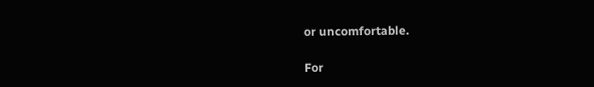or uncomfortable.

For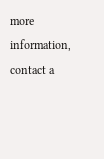more information, contact a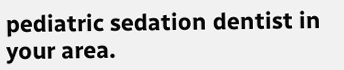pediatric sedation dentist in your area.